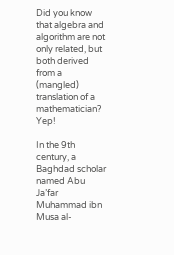Did you know that algebra and algorithm are not only related, but both derived from a (mangled) translation of a mathematician? Yep!

In the 9th century, a Baghdad scholar named Abu Ja’far Muhammad ibn Musa al-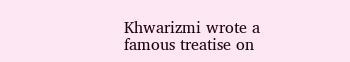Khwarizmi wrote a famous treatise on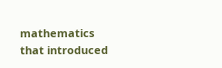mathematics that introduced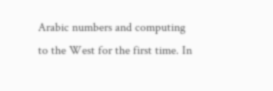Arabic numbers and computing to the West for the first time. In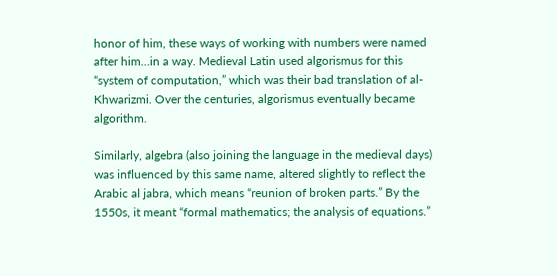honor of him, these ways of working with numbers were named after him…in a way. Medieval Latin used algorismus for this “system of computation,” which was their bad translation of al-Khwarizmi. Over the centuries, algorismus eventually became algorithm.

Similarly, algebra (also joining the language in the medieval days) was influenced by this same name, altered slightly to reflect the Arabic al jabra, which means “reunion of broken parts.” By the 1550s, it meant “formal mathematics; the analysis of equations.”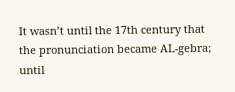It wasn’t until the 17th century that the pronunciation became AL-gebra; until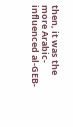then, it was the more Arabic-influenced al-GEB-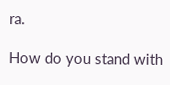ra.

How do you stand with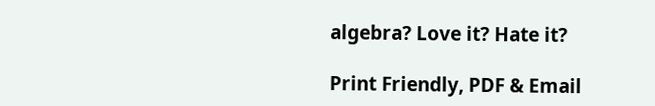algebra? Love it? Hate it?

Print Friendly, PDF & Email